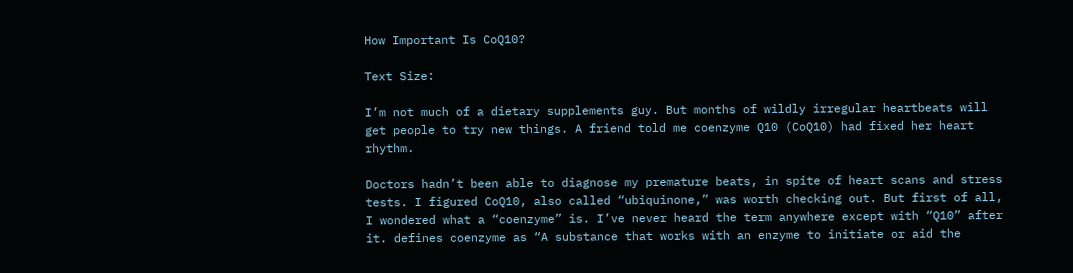How Important Is CoQ10?

Text Size:

I’m not much of a dietary supplements guy. But months of wildly irregular heartbeats will get people to try new things. A friend told me coenzyme Q10 (CoQ10) had fixed her heart rhythm.

Doctors hadn’t been able to diagnose my premature beats, in spite of heart scans and stress tests. I figured CoQ10, also called “ubiquinone,” was worth checking out. But first of all, I wondered what a “coenzyme” is. I’ve never heard the term anywhere except with “Q10” after it. defines coenzyme as “A substance that works with an enzyme to initiate or aid the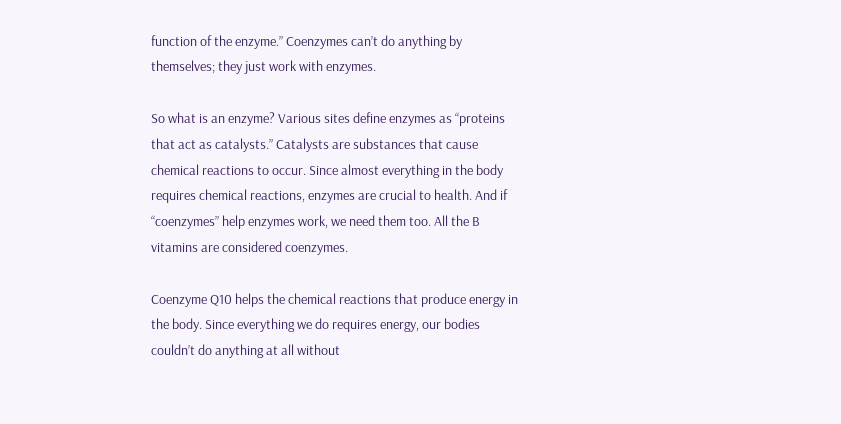function of the enzyme.” Coenzymes can’t do anything by themselves; they just work with enzymes.

So what is an enzyme? Various sites define enzymes as “proteins that act as catalysts.” Catalysts are substances that cause chemical reactions to occur. Since almost everything in the body requires chemical reactions, enzymes are crucial to health. And if “coenzymes” help enzymes work, we need them too. All the B vitamins are considered coenzymes.

Coenzyme Q10 helps the chemical reactions that produce energy in the body. Since everything we do requires energy, our bodies couldn’t do anything at all without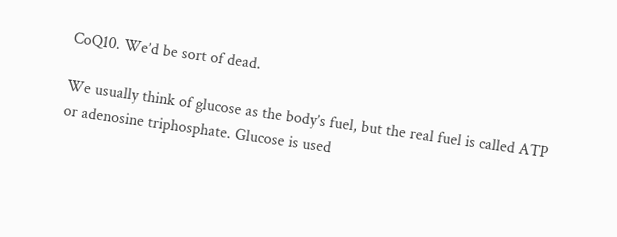CoQ10. We’d be sort of dead.

We usually think of glucose as the body’s fuel, but the real fuel is called ATP or adenosine triphosphate. Glucose is used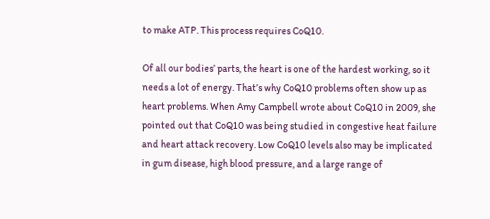to make ATP. This process requires CoQ10.

Of all our bodies’ parts, the heart is one of the hardest working, so it needs a lot of energy. That’s why CoQ10 problems often show up as heart problems. When Amy Campbell wrote about CoQ10 in 2009, she pointed out that CoQ10 was being studied in congestive heat failure and heart attack recovery. Low CoQ10 levels also may be implicated in gum disease, high blood pressure, and a large range of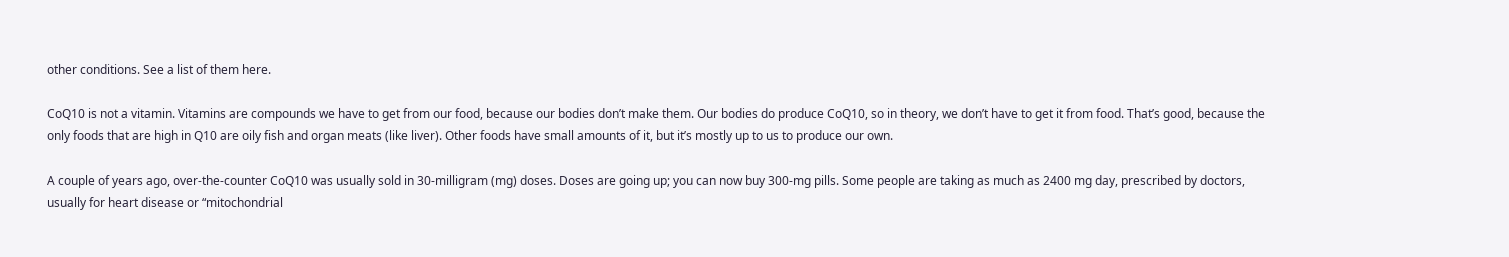other conditions. See a list of them here.

CoQ10 is not a vitamin. Vitamins are compounds we have to get from our food, because our bodies don’t make them. Our bodies do produce CoQ10, so in theory, we don’t have to get it from food. That’s good, because the only foods that are high in Q10 are oily fish and organ meats (like liver). Other foods have small amounts of it, but it’s mostly up to us to produce our own.

A couple of years ago, over-the-counter CoQ10 was usually sold in 30-milligram (mg) doses. Doses are going up; you can now buy 300-mg pills. Some people are taking as much as 2400 mg day, prescribed by doctors, usually for heart disease or “mitochondrial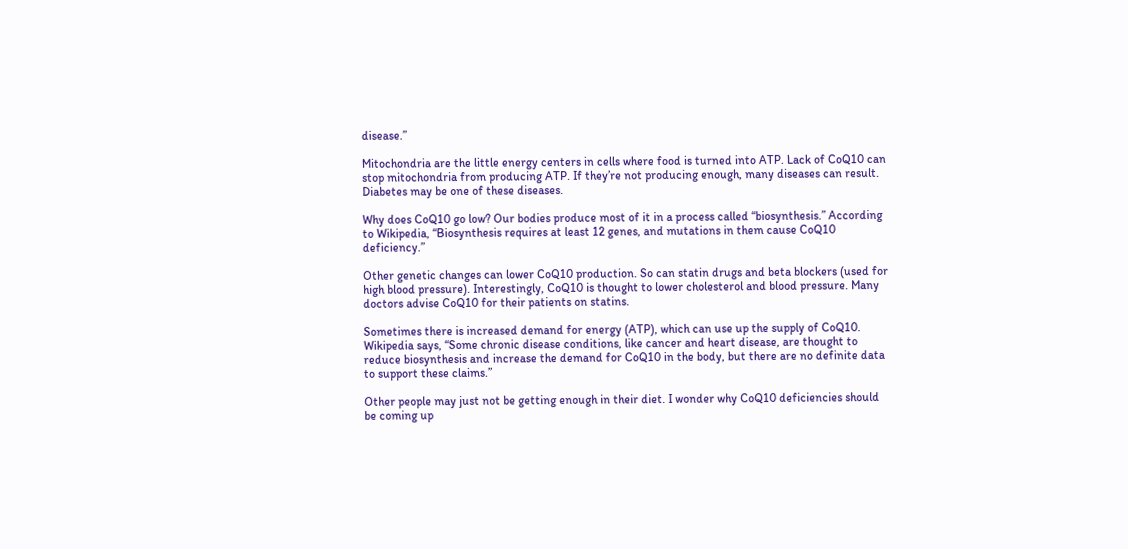disease.”

Mitochondria are the little energy centers in cells where food is turned into ATP. Lack of CoQ10 can stop mitochondria from producing ATP. If they’re not producing enough, many diseases can result. Diabetes may be one of these diseases.

Why does CoQ10 go low? Our bodies produce most of it in a process called “biosynthesis.” According to Wikipedia, “Biosynthesis requires at least 12 genes, and mutations in them cause CoQ10 deficiency.”

Other genetic changes can lower CoQ10 production. So can statin drugs and beta blockers (used for high blood pressure). Interestingly, CoQ10 is thought to lower cholesterol and blood pressure. Many doctors advise CoQ10 for their patients on statins.

Sometimes there is increased demand for energy (ATP), which can use up the supply of CoQ10. Wikipedia says, “Some chronic disease conditions, like cancer and heart disease, are thought to reduce biosynthesis and increase the demand for CoQ10 in the body, but there are no definite data to support these claims.”

Other people may just not be getting enough in their diet. I wonder why CoQ10 deficiencies should be coming up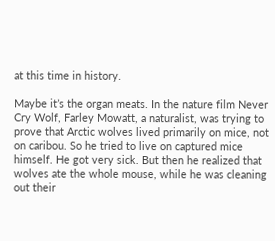at this time in history.

Maybe it’s the organ meats. In the nature film Never Cry Wolf, Farley Mowatt, a naturalist, was trying to prove that Arctic wolves lived primarily on mice, not on caribou. So he tried to live on captured mice himself. He got very sick. But then he realized that wolves ate the whole mouse, while he was cleaning out their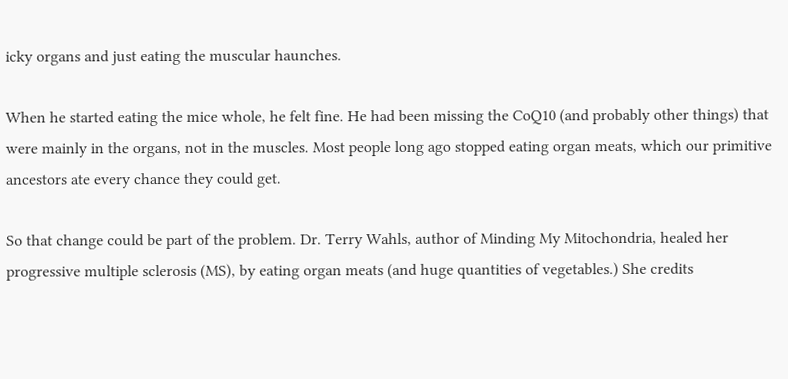icky organs and just eating the muscular haunches.

When he started eating the mice whole, he felt fine. He had been missing the CoQ10 (and probably other things) that were mainly in the organs, not in the muscles. Most people long ago stopped eating organ meats, which our primitive ancestors ate every chance they could get.

So that change could be part of the problem. Dr. Terry Wahls, author of Minding My Mitochondria, healed her progressive multiple sclerosis (MS), by eating organ meats (and huge quantities of vegetables.) She credits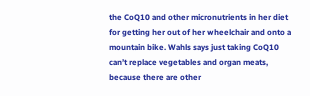the CoQ10 and other micronutrients in her diet for getting her out of her wheelchair and onto a mountain bike. Wahls says just taking CoQ10 can’t replace vegetables and organ meats, because there are other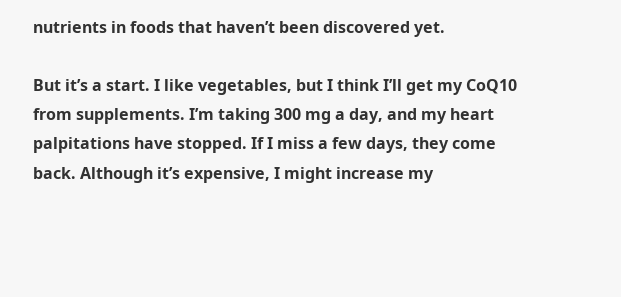nutrients in foods that haven’t been discovered yet.

But it’s a start. I like vegetables, but I think I’ll get my CoQ10 from supplements. I’m taking 300 mg a day, and my heart palpitations have stopped. If I miss a few days, they come back. Although it’s expensive, I might increase my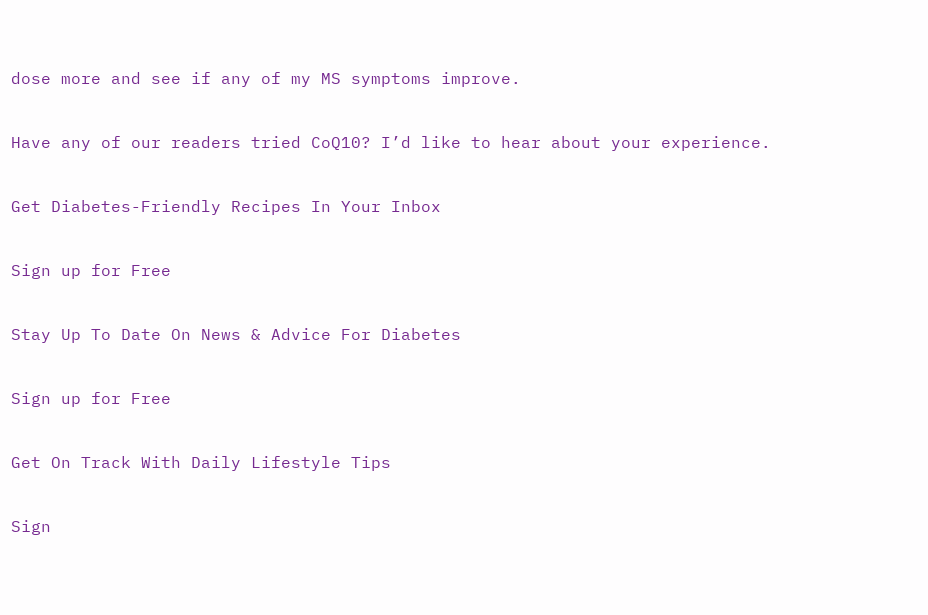dose more and see if any of my MS symptoms improve.

Have any of our readers tried CoQ10? I’d like to hear about your experience.

Get Diabetes-Friendly Recipes In Your Inbox

Sign up for Free

Stay Up To Date On News & Advice For Diabetes

Sign up for Free

Get On Track With Daily Lifestyle Tips

Sign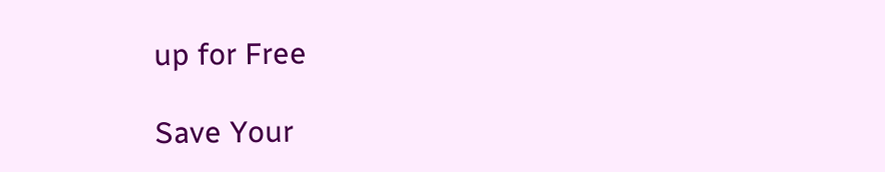up for Free

Save Your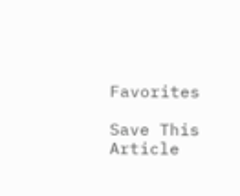Favorites

Save This Article